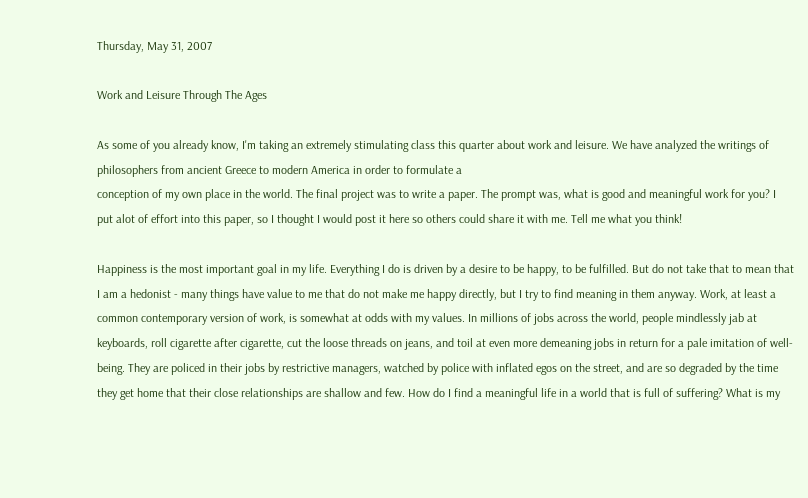Thursday, May 31, 2007

Work and Leisure Through The Ages

As some of you already know, I'm taking an extremely stimulating class this quarter about work and leisure. We have analyzed the writings of philosophers from ancient Greece to modern America in order to formulate a
conception of my own place in the world. The final project was to write a paper. The prompt was, what is good and meaningful work for you? I put alot of effort into this paper, so I thought I would post it here so others could share it with me. Tell me what you think!

Happiness is the most important goal in my life. Everything I do is driven by a desire to be happy, to be fulfilled. But do not take that to mean that I am a hedonist - many things have value to me that do not make me happy directly, but I try to find meaning in them anyway. Work, at least a common contemporary version of work, is somewhat at odds with my values. In millions of jobs across the world, people mindlessly jab at keyboards, roll cigarette after cigarette, cut the loose threads on jeans, and toil at even more demeaning jobs in return for a pale imitation of well-being. They are policed in their jobs by restrictive managers, watched by police with inflated egos on the street, and are so degraded by the time they get home that their close relationships are shallow and few. How do I find a meaningful life in a world that is full of suffering? What is my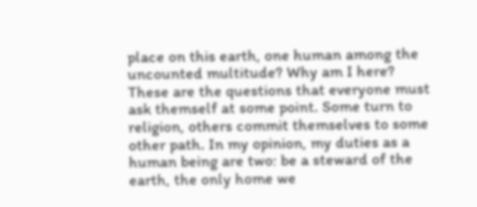place on this earth, one human among the uncounted multitude? Why am I here? These are the questions that everyone must ask themself at some point. Some turn to religion, others commit themselves to some other path. In my opinion, my duties as a human being are two: be a steward of the earth, the only home we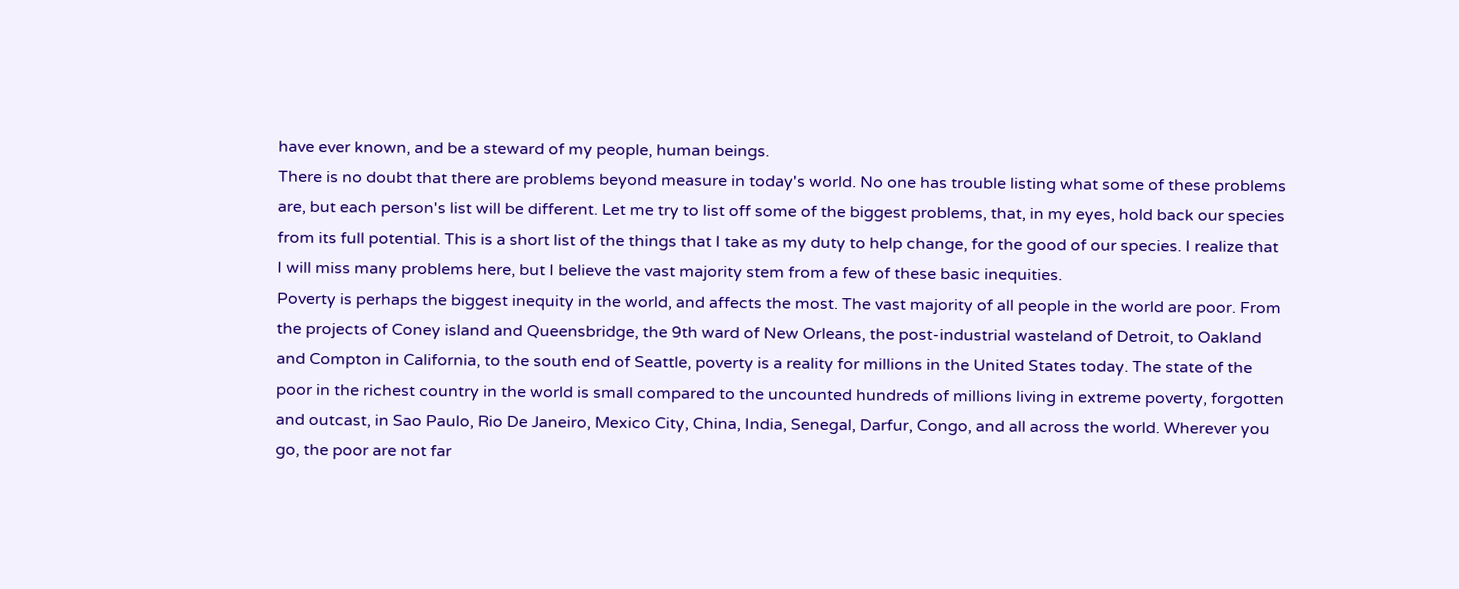have ever known, and be a steward of my people, human beings.
There is no doubt that there are problems beyond measure in today's world. No one has trouble listing what some of these problems are, but each person's list will be different. Let me try to list off some of the biggest problems, that, in my eyes, hold back our species from its full potential. This is a short list of the things that I take as my duty to help change, for the good of our species. I realize that I will miss many problems here, but I believe the vast majority stem from a few of these basic inequities.
Poverty is perhaps the biggest inequity in the world, and affects the most. The vast majority of all people in the world are poor. From the projects of Coney island and Queensbridge, the 9th ward of New Orleans, the post-industrial wasteland of Detroit, to Oakland and Compton in California, to the south end of Seattle, poverty is a reality for millions in the United States today. The state of the poor in the richest country in the world is small compared to the uncounted hundreds of millions living in extreme poverty, forgotten and outcast, in Sao Paulo, Rio De Janeiro, Mexico City, China, India, Senegal, Darfur, Congo, and all across the world. Wherever you go, the poor are not far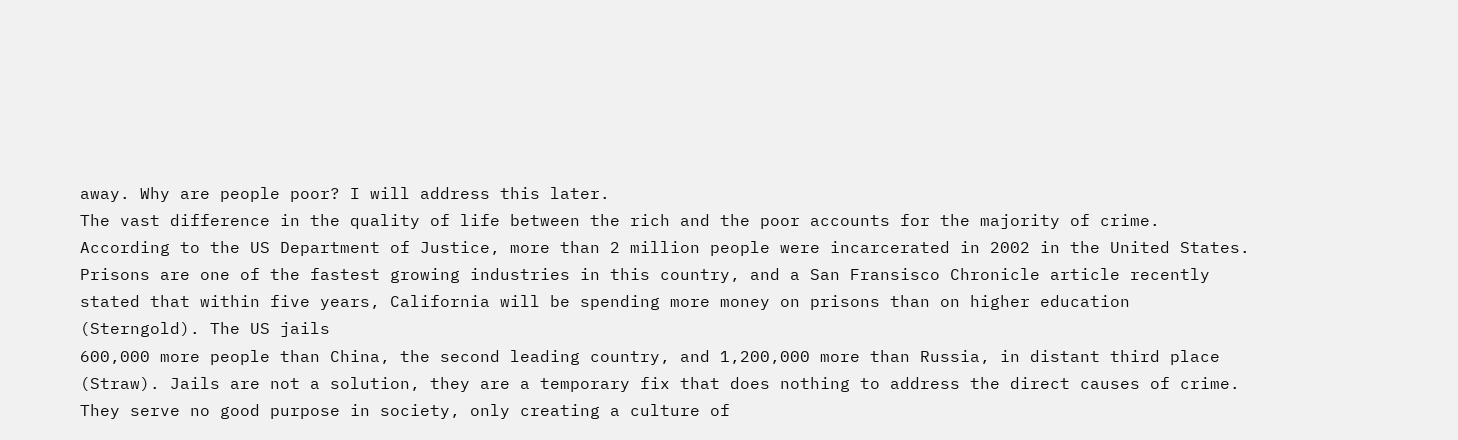away. Why are people poor? I will address this later.
The vast difference in the quality of life between the rich and the poor accounts for the majority of crime. According to the US Department of Justice, more than 2 million people were incarcerated in 2002 in the United States. Prisons are one of the fastest growing industries in this country, and a San Fransisco Chronicle article recently stated that within five years, California will be spending more money on prisons than on higher education (Sterngold). The US jails
600,000 more people than China, the second leading country, and 1,200,000 more than Russia, in distant third place (Straw). Jails are not a solution, they are a temporary fix that does nothing to address the direct causes of crime. They serve no good purpose in society, only creating a culture of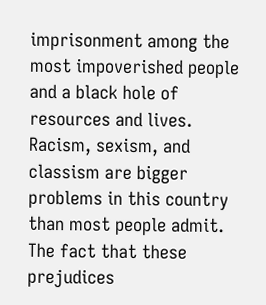imprisonment among the most impoverished people and a black hole of resources and lives.
Racism, sexism, and classism are bigger problems in this country than most people admit. The fact that these prejudices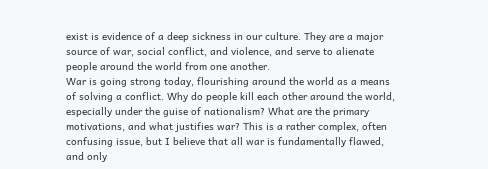exist is evidence of a deep sickness in our culture. They are a major source of war, social conflict, and violence, and serve to alienate people around the world from one another.
War is going strong today, flourishing around the world as a means of solving a conflict. Why do people kill each other around the world, especially under the guise of nationalism? What are the primary motivations, and what justifies war? This is a rather complex, often confusing issue, but I believe that all war is fundamentally flawed, and only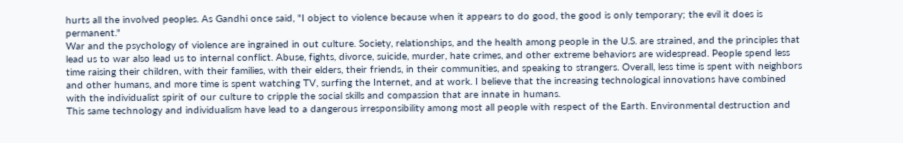hurts all the involved peoples. As Gandhi once said, "I object to violence because when it appears to do good, the good is only temporary; the evil it does is permanent."
War and the psychology of violence are ingrained in out culture. Society, relationships, and the health among people in the U.S. are strained, and the principles that lead us to war also lead us to internal conflict. Abuse, fights, divorce, suicide, murder, hate crimes, and other extreme behaviors are widespread. People spend less time raising their children, with their families, with their elders, their friends, in their communities, and speaking to strangers. Overall, less time is spent with neighbors and other humans, and more time is spent watching TV, surfing the Internet, and at work. I believe that the increasing technological innovations have combined with the individualist spirit of our culture to cripple the social skills and compassion that are innate in humans.
This same technology and individualism have lead to a dangerous irresponsibility among most all people with respect of the Earth. Environmental destruction and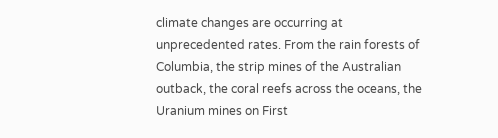climate changes are occurring at unprecedented rates. From the rain forests of Columbia, the strip mines of the Australian outback, the coral reefs across the oceans, the Uranium mines on First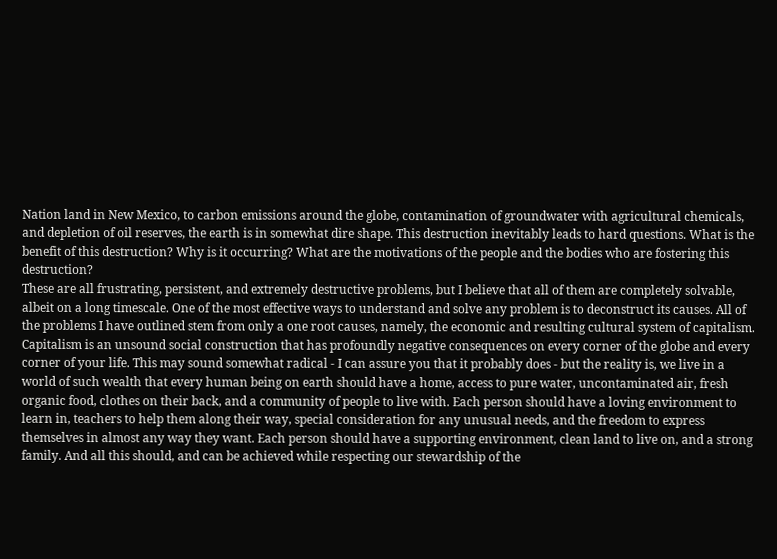Nation land in New Mexico, to carbon emissions around the globe, contamination of groundwater with agricultural chemicals, and depletion of oil reserves, the earth is in somewhat dire shape. This destruction inevitably leads to hard questions. What is the benefit of this destruction? Why is it occurring? What are the motivations of the people and the bodies who are fostering this destruction?
These are all frustrating, persistent, and extremely destructive problems, but I believe that all of them are completely solvable, albeit on a long timescale. One of the most effective ways to understand and solve any problem is to deconstruct its causes. All of the problems I have outlined stem from only a one root causes, namely, the economic and resulting cultural system of capitalism. Capitalism is an unsound social construction that has profoundly negative consequences on every corner of the globe and every corner of your life. This may sound somewhat radical - I can assure you that it probably does - but the reality is, we live in a world of such wealth that every human being on earth should have a home, access to pure water, uncontaminated air, fresh organic food, clothes on their back, and a community of people to live with. Each person should have a loving environment to learn in, teachers to help them along their way, special consideration for any unusual needs, and the freedom to express themselves in almost any way they want. Each person should have a supporting environment, clean land to live on, and a strong family. And all this should, and can be achieved while respecting our stewardship of the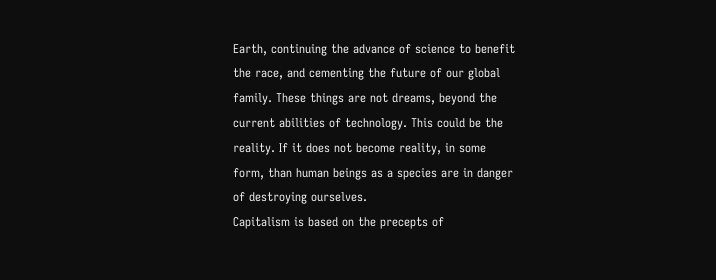Earth, continuing the advance of science to benefit the race, and cementing the future of our global family. These things are not dreams, beyond the current abilities of technology. This could be the reality. If it does not become reality, in some form, than human beings as a species are in danger of destroying ourselves.
Capitalism is based on the precepts of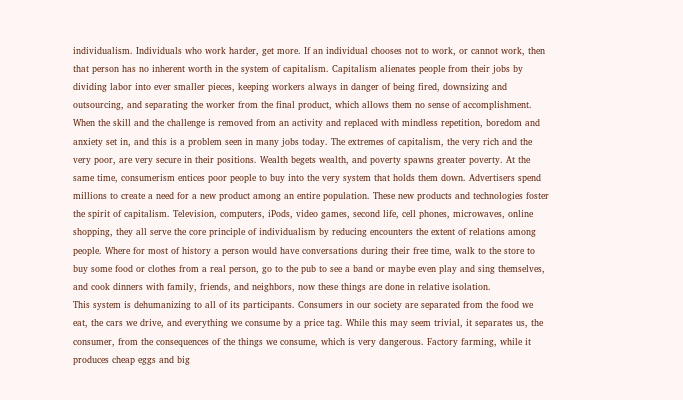individualism. Individuals who work harder, get more. If an individual chooses not to work, or cannot work, then that person has no inherent worth in the system of capitalism. Capitalism alienates people from their jobs by dividing labor into ever smaller pieces, keeping workers always in danger of being fired, downsizing and outsourcing, and separating the worker from the final product, which allows them no sense of accomplishment. When the skill and the challenge is removed from an activity and replaced with mindless repetition, boredom and anxiety set in, and this is a problem seen in many jobs today. The extremes of capitalism, the very rich and the very poor, are very secure in their positions. Wealth begets wealth, and poverty spawns greater poverty. At the same time, consumerism entices poor people to buy into the very system that holds them down. Advertisers spend millions to create a need for a new product among an entire population. These new products and technologies foster the spirit of capitalism. Television, computers, iPods, video games, second life, cell phones, microwaves, online shopping, they all serve the core principle of individualism by reducing encounters the extent of relations among people. Where for most of history a person would have conversations during their free time, walk to the store to buy some food or clothes from a real person, go to the pub to see a band or maybe even play and sing themselves, and cook dinners with family, friends, and neighbors, now these things are done in relative isolation.
This system is dehumanizing to all of its participants. Consumers in our society are separated from the food we eat, the cars we drive, and everything we consume by a price tag. While this may seem trivial, it separates us, the consumer, from the consequences of the things we consume, which is very dangerous. Factory farming, while it produces cheap eggs and big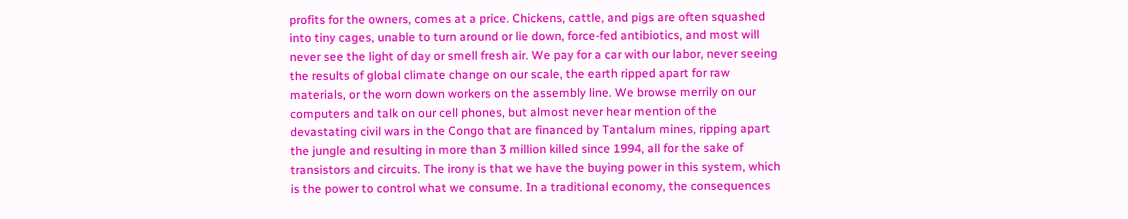profits for the owners, comes at a price. Chickens, cattle, and pigs are often squashed into tiny cages, unable to turn around or lie down, force-fed antibiotics, and most will never see the light of day or smell fresh air. We pay for a car with our labor, never seeing the results of global climate change on our scale, the earth ripped apart for raw materials, or the worn down workers on the assembly line. We browse merrily on our computers and talk on our cell phones, but almost never hear mention of the devastating civil wars in the Congo that are financed by Tantalum mines, ripping apart the jungle and resulting in more than 3 million killed since 1994, all for the sake of transistors and circuits. The irony is that we have the buying power in this system, which is the power to control what we consume. In a traditional economy, the consequences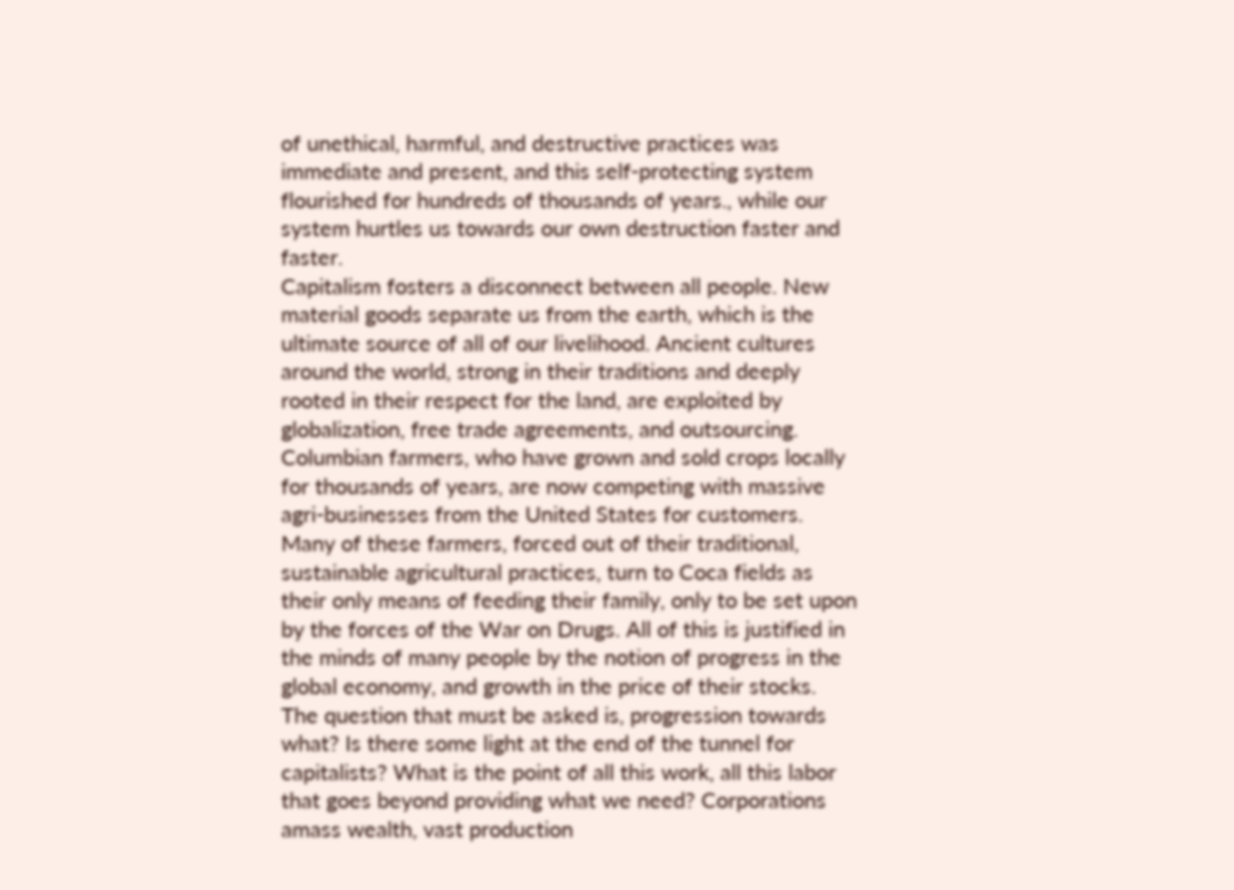of unethical, harmful, and destructive practices was immediate and present, and this self-protecting system flourished for hundreds of thousands of years., while our system hurtles us towards our own destruction faster and faster.
Capitalism fosters a disconnect between all people. New material goods separate us from the earth, which is the ultimate source of all of our livelihood. Ancient cultures around the world, strong in their traditions and deeply rooted in their respect for the land, are exploited by globalization, free trade agreements, and outsourcing. Columbian farmers, who have grown and sold crops locally for thousands of years, are now competing with massive agri-businesses from the United States for customers. Many of these farmers, forced out of their traditional, sustainable agricultural practices, turn to Coca fields as their only means of feeding their family, only to be set upon by the forces of the War on Drugs. All of this is justified in the minds of many people by the notion of progress in the global economy, and growth in the price of their stocks.
The question that must be asked is, progression towards what? Is there some light at the end of the tunnel for capitalists? What is the point of all this work, all this labor that goes beyond providing what we need? Corporations amass wealth, vast production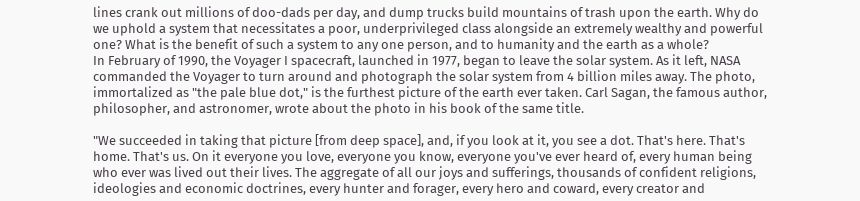lines crank out millions of doo-dads per day, and dump trucks build mountains of trash upon the earth. Why do we uphold a system that necessitates a poor, underprivileged class alongside an extremely wealthy and powerful one? What is the benefit of such a system to any one person, and to humanity and the earth as a whole?
In February of 1990, the Voyager I spacecraft, launched in 1977, began to leave the solar system. As it left, NASA commanded the Voyager to turn around and photograph the solar system from 4 billion miles away. The photo, immortalized as "the pale blue dot," is the furthest picture of the earth ever taken. Carl Sagan, the famous author, philosopher, and astronomer, wrote about the photo in his book of the same title.

"We succeeded in taking that picture [from deep space], and, if you look at it, you see a dot. That's here. That's home. That's us. On it everyone you love, everyone you know, everyone you've ever heard of, every human being who ever was lived out their lives. The aggregate of all our joys and sufferings, thousands of confident religions, ideologies and economic doctrines, every hunter and forager, every hero and coward, every creator and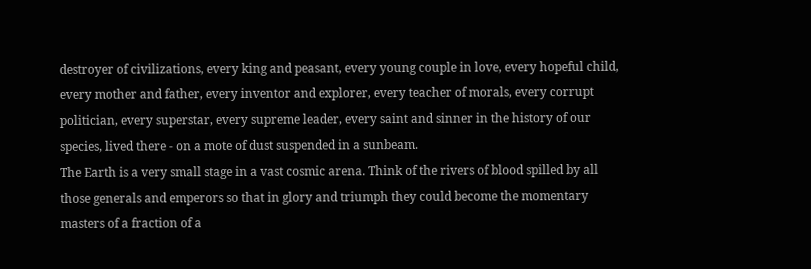destroyer of civilizations, every king and peasant, every young couple in love, every hopeful child, every mother and father, every inventor and explorer, every teacher of morals, every corrupt politician, every superstar, every supreme leader, every saint and sinner in the history of our species, lived there - on a mote of dust suspended in a sunbeam.
The Earth is a very small stage in a vast cosmic arena. Think of the rivers of blood spilled by all those generals and emperors so that in glory and triumph they could become the momentary masters of a fraction of a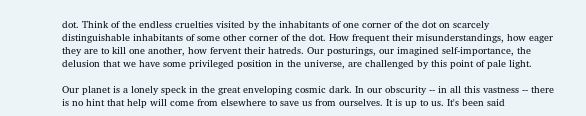dot. Think of the endless cruelties visited by the inhabitants of one corner of the dot on scarcely distinguishable inhabitants of some other corner of the dot. How frequent their misunderstandings, how eager they are to kill one another, how fervent their hatreds. Our posturings, our imagined self-importance, the delusion that we have some privileged position in the universe, are challenged by this point of pale light.

Our planet is a lonely speck in the great enveloping cosmic dark. In our obscurity -- in all this vastness -- there is no hint that help will come from elsewhere to save us from ourselves. It is up to us. It's been said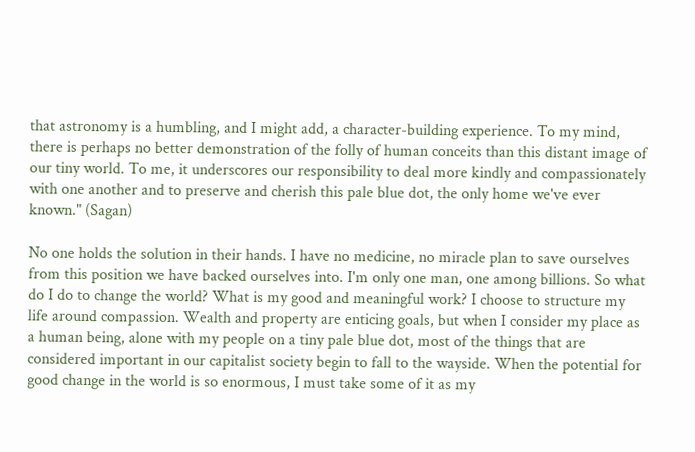that astronomy is a humbling, and I might add, a character-building experience. To my mind, there is perhaps no better demonstration of the folly of human conceits than this distant image of our tiny world. To me, it underscores our responsibility to deal more kindly and compassionately with one another and to preserve and cherish this pale blue dot, the only home we've ever known." (Sagan)

No one holds the solution in their hands. I have no medicine, no miracle plan to save ourselves from this position we have backed ourselves into. I'm only one man, one among billions. So what do I do to change the world? What is my good and meaningful work? I choose to structure my life around compassion. Wealth and property are enticing goals, but when I consider my place as a human being, alone with my people on a tiny pale blue dot, most of the things that are considered important in our capitalist society begin to fall to the wayside. When the potential for good change in the world is so enormous, I must take some of it as my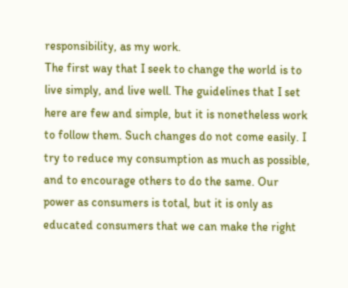responsibility, as my work.
The first way that I seek to change the world is to live simply, and live well. The guidelines that I set here are few and simple, but it is nonetheless work to follow them. Such changes do not come easily. I try to reduce my consumption as much as possible, and to encourage others to do the same. Our power as consumers is total, but it is only as educated consumers that we can make the right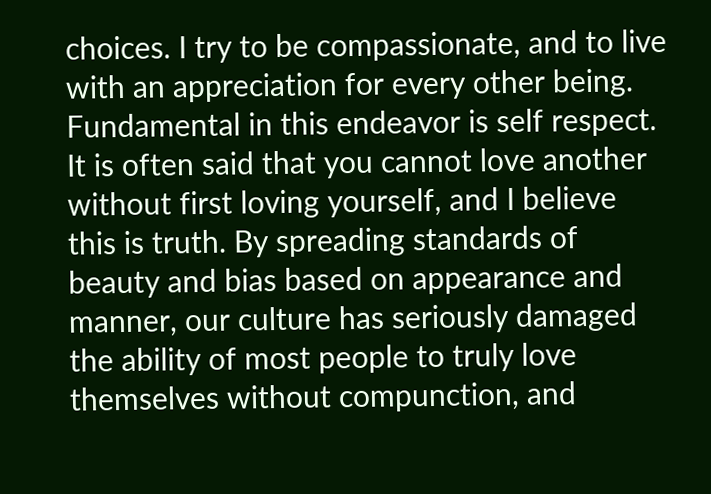choices. I try to be compassionate, and to live with an appreciation for every other being. Fundamental in this endeavor is self respect. It is often said that you cannot love another without first loving yourself, and I believe this is truth. By spreading standards of beauty and bias based on appearance and manner, our culture has seriously damaged the ability of most people to truly love themselves without compunction, and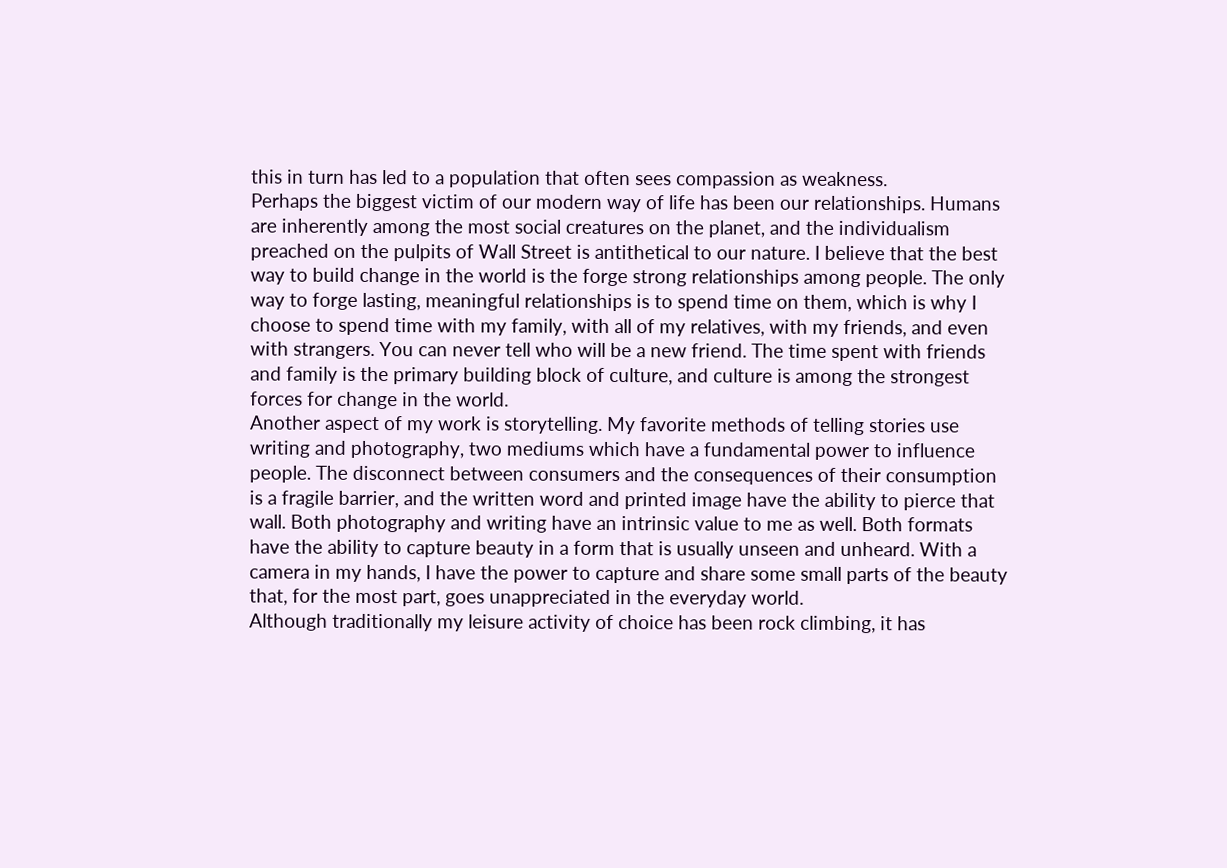this in turn has led to a population that often sees compassion as weakness.
Perhaps the biggest victim of our modern way of life has been our relationships. Humans are inherently among the most social creatures on the planet, and the individualism preached on the pulpits of Wall Street is antithetical to our nature. I believe that the best way to build change in the world is the forge strong relationships among people. The only way to forge lasting, meaningful relationships is to spend time on them, which is why I choose to spend time with my family, with all of my relatives, with my friends, and even with strangers. You can never tell who will be a new friend. The time spent with friends and family is the primary building block of culture, and culture is among the strongest forces for change in the world.
Another aspect of my work is storytelling. My favorite methods of telling stories use writing and photography, two mediums which have a fundamental power to influence people. The disconnect between consumers and the consequences of their consumption is a fragile barrier, and the written word and printed image have the ability to pierce that wall. Both photography and writing have an intrinsic value to me as well. Both formats have the ability to capture beauty in a form that is usually unseen and unheard. With a camera in my hands, I have the power to capture and share some small parts of the beauty that, for the most part, goes unappreciated in the everyday world.
Although traditionally my leisure activity of choice has been rock climbing, it has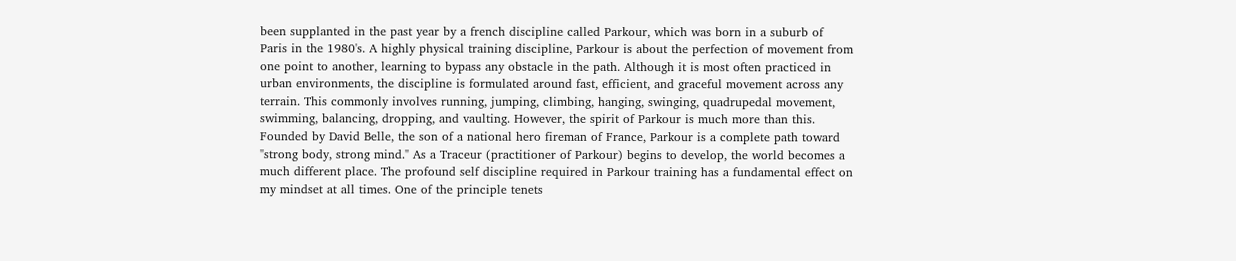been supplanted in the past year by a french discipline called Parkour, which was born in a suburb of Paris in the 1980's. A highly physical training discipline, Parkour is about the perfection of movement from one point to another, learning to bypass any obstacle in the path. Although it is most often practiced in urban environments, the discipline is formulated around fast, efficient, and graceful movement across any terrain. This commonly involves running, jumping, climbing, hanging, swinging, quadrupedal movement, swimming, balancing, dropping, and vaulting. However, the spirit of Parkour is much more than this. Founded by David Belle, the son of a national hero fireman of France, Parkour is a complete path toward "strong body, strong mind." As a Traceur (practitioner of Parkour) begins to develop, the world becomes a much different place. The profound self discipline required in Parkour training has a fundamental effect on my mindset at all times. One of the principle tenets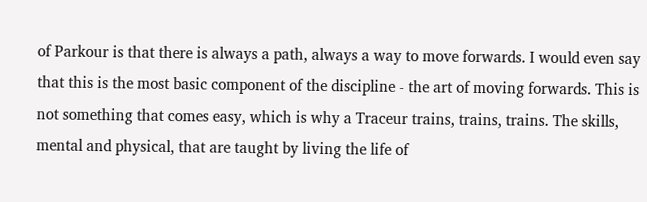of Parkour is that there is always a path, always a way to move forwards. I would even say that this is the most basic component of the discipline - the art of moving forwards. This is not something that comes easy, which is why a Traceur trains, trains, trains. The skills, mental and physical, that are taught by living the life of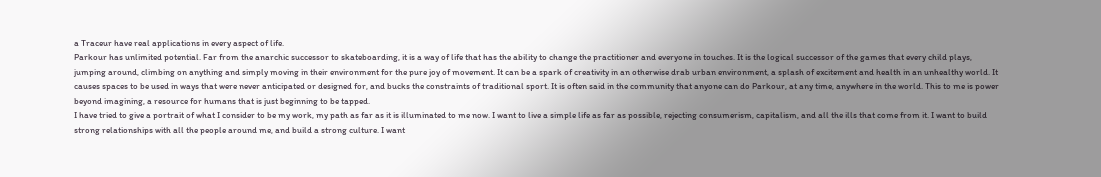a Traceur have real applications in every aspect of life.
Parkour has unlimited potential. Far from the anarchic successor to skateboarding, it is a way of life that has the ability to change the practitioner and everyone in touches. It is the logical successor of the games that every child plays, jumping around, climbing on anything and simply moving in their environment for the pure joy of movement. It can be a spark of creativity in an otherwise drab urban environment, a splash of excitement and health in an unhealthy world. It causes spaces to be used in ways that were never anticipated or designed for, and bucks the constraints of traditional sport. It is often said in the community that anyone can do Parkour, at any time, anywhere in the world. This to me is power beyond imagining, a resource for humans that is just beginning to be tapped.
I have tried to give a portrait of what I consider to be my work, my path as far as it is illuminated to me now. I want to live a simple life as far as possible, rejecting consumerism, capitalism, and all the ills that come from it. I want to build strong relationships with all the people around me, and build a strong culture. I want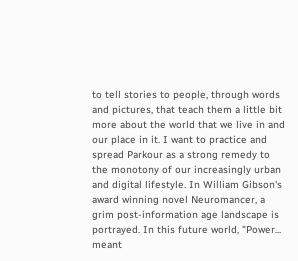to tell stories to people, through words and pictures, that teach them a little bit more about the world that we live in and our place in it. I want to practice and spread Parkour as a strong remedy to the monotony of our increasingly urban and digital lifestyle. In William Gibson's award winning novel Neuromancer, a grim post-information age landscape is portrayed. In this future world, "Power... meant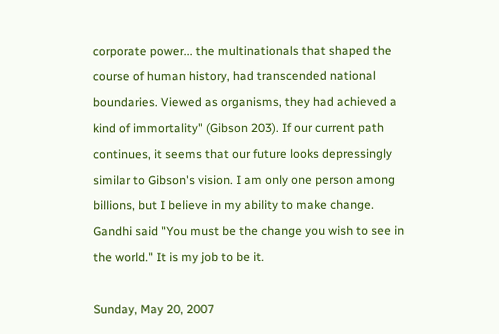corporate power... the multinationals that shaped the course of human history, had transcended national boundaries. Viewed as organisms, they had achieved a kind of immortality" (Gibson 203). If our current path continues, it seems that our future looks depressingly similar to Gibson's vision. I am only one person among billions, but I believe in my ability to make change. Gandhi said "You must be the change you wish to see in the world." It is my job to be it.

Sunday, May 20, 2007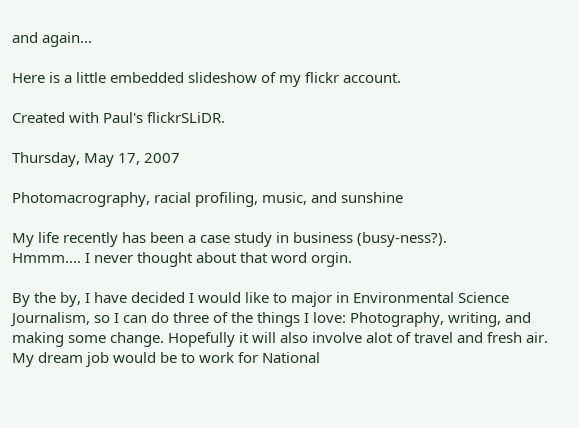and again...

Here is a little embedded slideshow of my flickr account.

Created with Paul's flickrSLiDR.

Thursday, May 17, 2007

Photomacrography, racial profiling, music, and sunshine

My life recently has been a case study in business (busy-ness?).
Hmmm.... I never thought about that word orgin.

By the by, I have decided I would like to major in Environmental Science Journalism, so I can do three of the things I love: Photography, writing, and making some change. Hopefully it will also involve alot of travel and fresh air. My dream job would be to work for National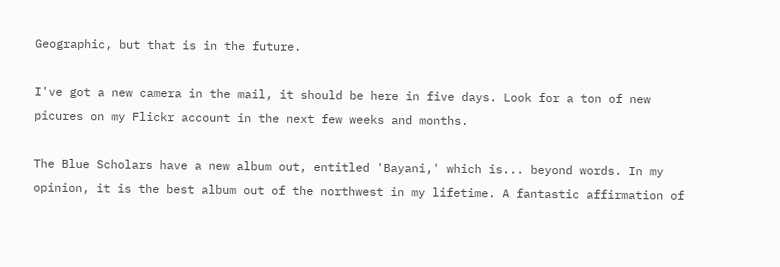Geographic, but that is in the future.

I've got a new camera in the mail, it should be here in five days. Look for a ton of new picures on my Flickr account in the next few weeks and months.

The Blue Scholars have a new album out, entitled 'Bayani,' which is... beyond words. In my opinion, it is the best album out of the northwest in my lifetime. A fantastic affirmation of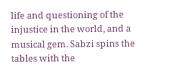life and questioning of the injustice in the world, and a musical gem. Sabzi spins the tables with the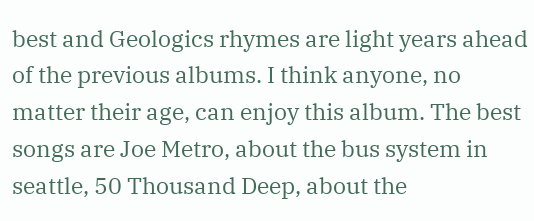best and Geologics rhymes are light years ahead of the previous albums. I think anyone, no matter their age, can enjoy this album. The best songs are Joe Metro, about the bus system in seattle, 50 Thousand Deep, about the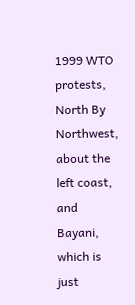1999 WTO protests, North By Northwest, about the left coast, and Bayani, which is just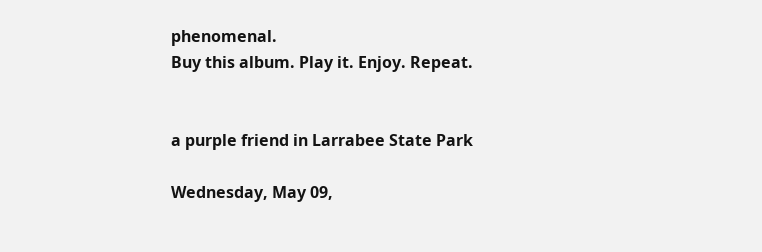phenomenal.
Buy this album. Play it. Enjoy. Repeat.


a purple friend in Larrabee State Park

Wednesday, May 09,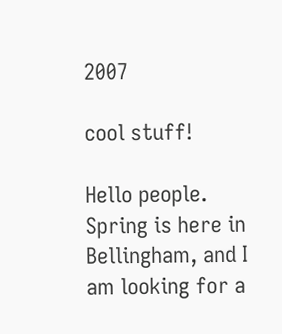2007

cool stuff!

Hello people. Spring is here in Bellingham, and I am looking for a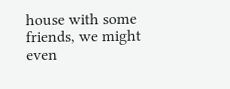house with some friends, we might even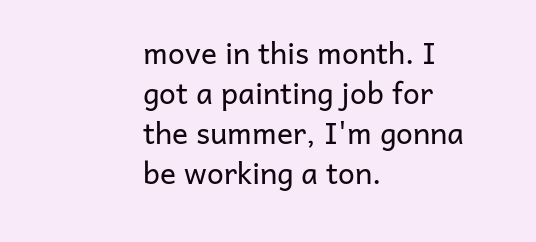move in this month. I got a painting job for the summer, I'm gonna be working a ton.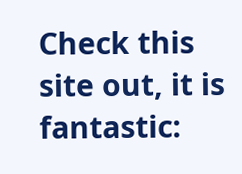Check this site out, it is fantastic: